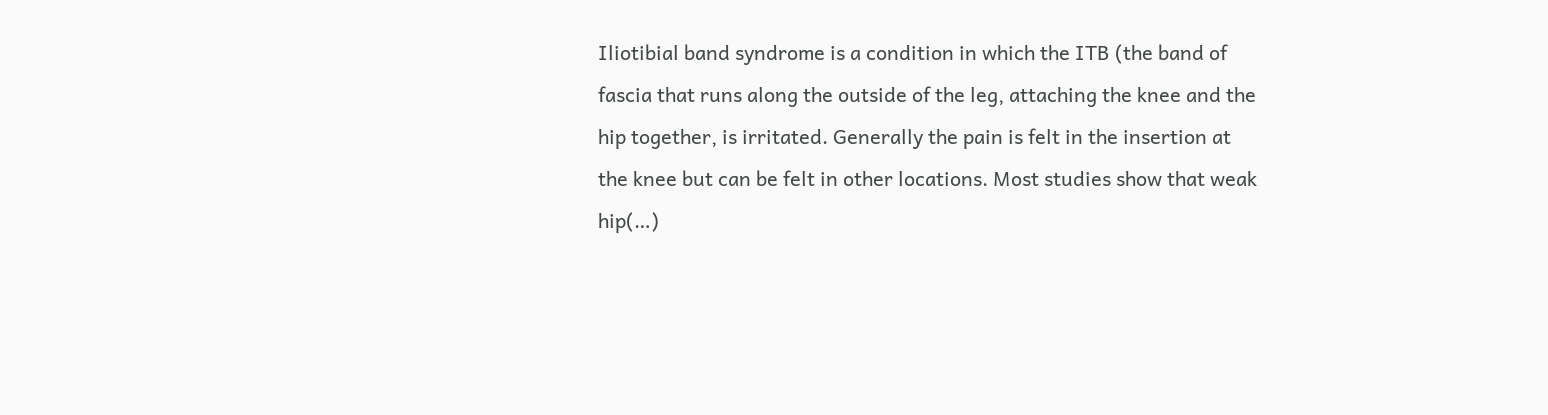Iliotibial band syndrome is a condition in which the ITB (the band of fascia that runs along the outside of the leg, attaching the knee and the hip together, is irritated. Generally the pain is felt in the insertion at the knee but can be felt in other locations. Most studies show that weak hip(…)